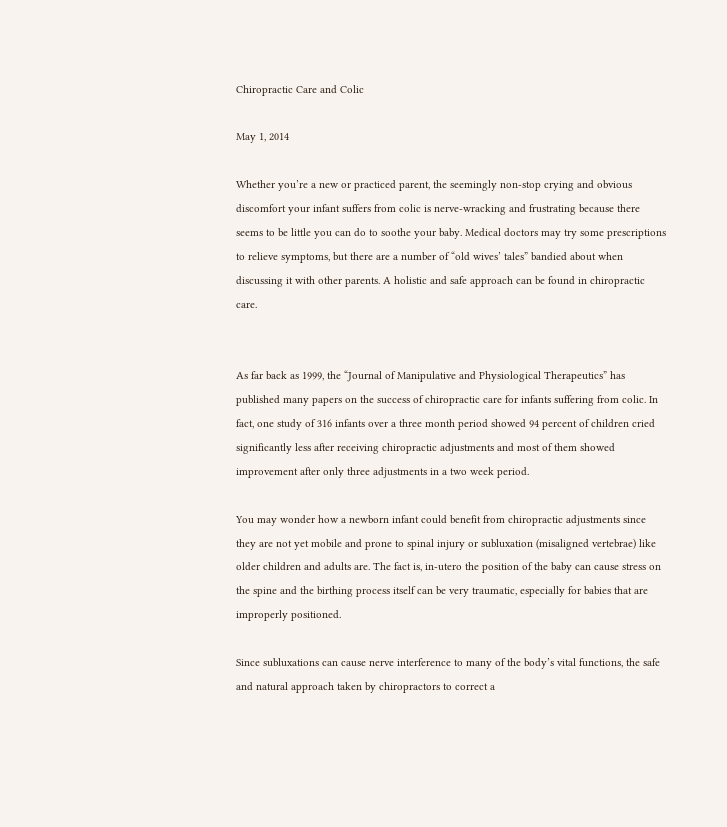Chiropractic Care and Colic

May 1, 2014

Whether you’re a new or practiced parent, the seemingly non-stop crying and obvious discomfort your infant suffers from colic is nerve-wracking and frustrating because there seems to be little you can do to soothe your baby. Medical doctors may try some prescriptions to relieve symptoms, but there are a number of “old wives’ tales” bandied about when discussing it with other parents. A holistic and safe approach can be found in chiropractic care.


As far back as 1999, the “Journal of Manipulative and Physiological Therapeutics” has published many papers on the success of chiropractic care for infants suffering from colic. In fact, one study of 316 infants over a three month period showed 94 percent of children cried significantly less after receiving chiropractic adjustments and most of them showed improvement after only three adjustments in a two week period.

You may wonder how a newborn infant could benefit from chiropractic adjustments since they are not yet mobile and prone to spinal injury or subluxation (misaligned vertebrae) like older children and adults are. The fact is, in-utero the position of the baby can cause stress on the spine and the birthing process itself can be very traumatic, especially for babies that are improperly positioned.

Since subluxations can cause nerve interference to many of the body’s vital functions, the safe and natural approach taken by chiropractors to correct a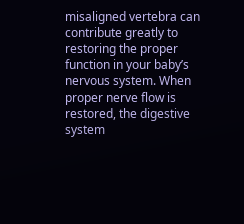misaligned vertebra can contribute greatly to restoring the proper function in your baby’s nervous system. When proper nerve flow is restored, the digestive system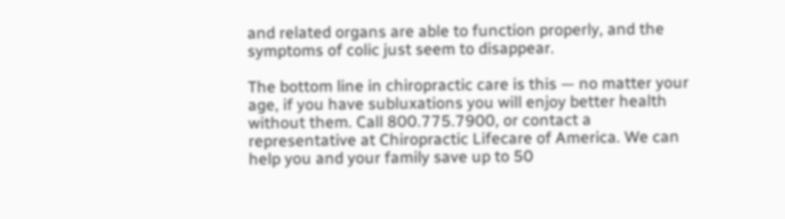and related organs are able to function properly, and the symptoms of colic just seem to disappear.

The bottom line in chiropractic care is this — no matter your age, if you have subluxations you will enjoy better health without them. Call 800.775.7900, or contact a representative at Chiropractic Lifecare of America. We can help you and your family save up to 50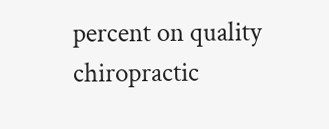percent on quality chiropractic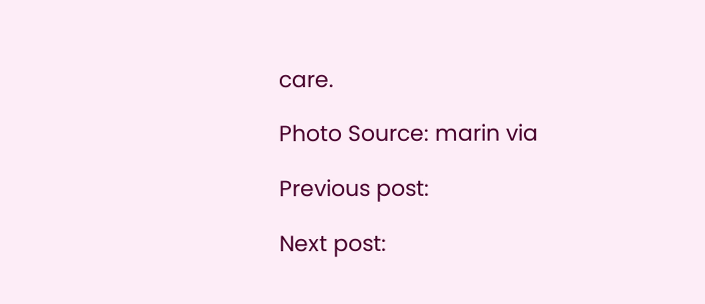care.

Photo Source: marin via

Previous post:

Next post: